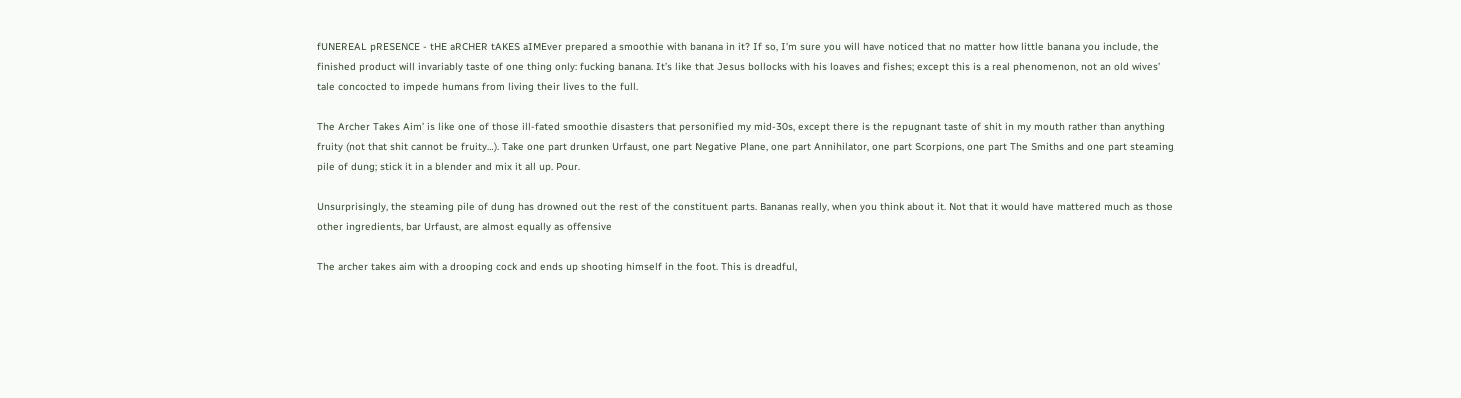fUNEREAL pRESENCE - tHE aRCHER tAKES aIMEver prepared a smoothie with banana in it? If so, I’m sure you will have noticed that no matter how little banana you include, the finished product will invariably taste of one thing only: fucking banana. It’s like that Jesus bollocks with his loaves and fishes; except this is a real phenomenon, not an old wives’ tale concocted to impede humans from living their lives to the full.

The Archer Takes Aim’ is like one of those ill-fated smoothie disasters that personified my mid-30s, except there is the repugnant taste of shit in my mouth rather than anything fruity (not that shit cannot be fruity…). Take one part drunken Urfaust, one part Negative Plane, one part Annihilator, one part Scorpions, one part The Smiths and one part steaming pile of dung; stick it in a blender and mix it all up. Pour.

Unsurprisingly, the steaming pile of dung has drowned out the rest of the constituent parts. Bananas really, when you think about it. Not that it would have mattered much as those other ingredients, bar Urfaust, are almost equally as offensive

The archer takes aim with a drooping cock and ends up shooting himself in the foot. This is dreadful,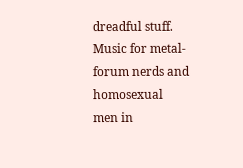dreadful stuff. Music for metal-forum nerds and homosexual men in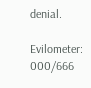denial.

Evilometer: 000/666